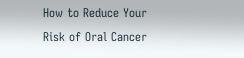How to Reduce Your Risk of Oral Cancer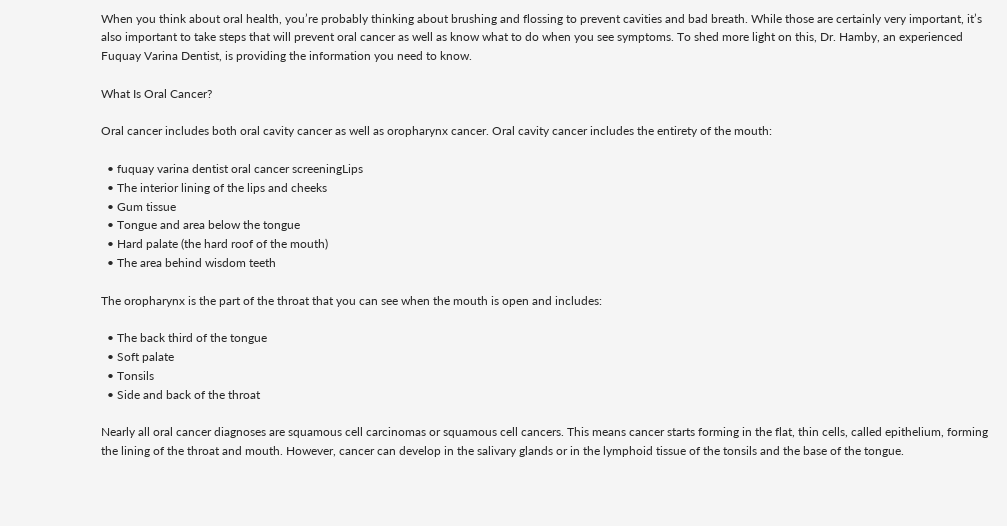When you think about oral health, you’re probably thinking about brushing and flossing to prevent cavities and bad breath. While those are certainly very important, it’s also important to take steps that will prevent oral cancer as well as know what to do when you see symptoms. To shed more light on this, Dr. Hamby, an experienced Fuquay Varina Dentist, is providing the information you need to know.

What Is Oral Cancer?

Oral cancer includes both oral cavity cancer as well as oropharynx cancer. Oral cavity cancer includes the entirety of the mouth:

  • fuquay varina dentist oral cancer screeningLips
  • The interior lining of the lips and cheeks
  • Gum tissue
  • Tongue and area below the tongue
  • Hard palate (the hard roof of the mouth)
  • The area behind wisdom teeth

The oropharynx is the part of the throat that you can see when the mouth is open and includes:

  • The back third of the tongue
  • Soft palate
  • Tonsils
  • Side and back of the throat

Nearly all oral cancer diagnoses are squamous cell carcinomas or squamous cell cancers. This means cancer starts forming in the flat, thin cells, called epithelium, forming the lining of the throat and mouth. However, cancer can develop in the salivary glands or in the lymphoid tissue of the tonsils and the base of the tongue.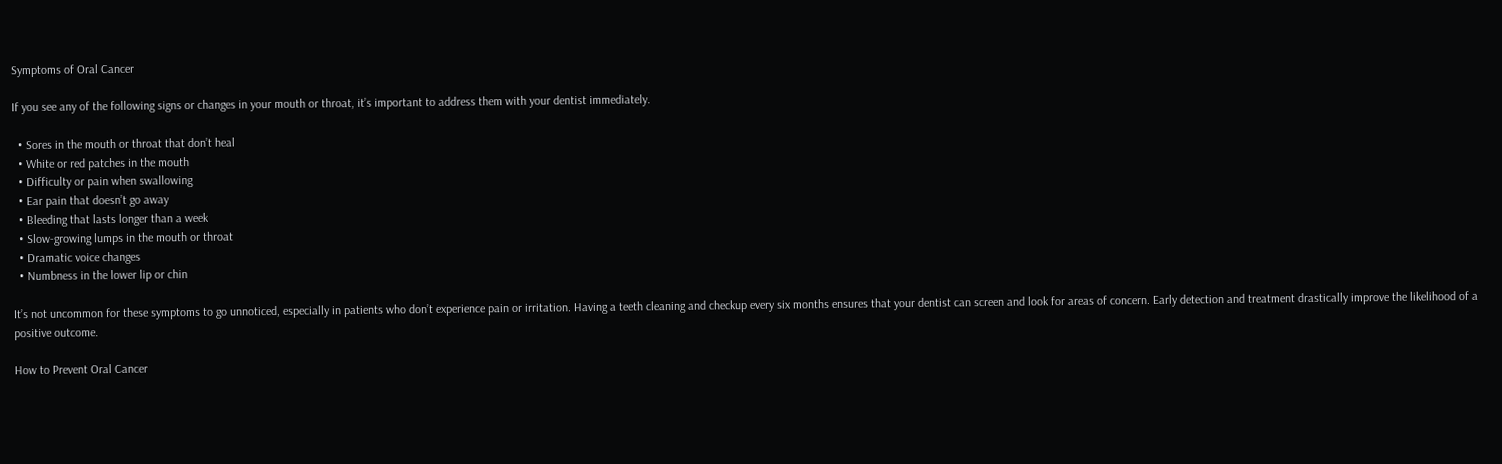Symptoms of Oral Cancer

If you see any of the following signs or changes in your mouth or throat, it’s important to address them with your dentist immediately.

  • Sores in the mouth or throat that don’t heal
  • White or red patches in the mouth
  • Difficulty or pain when swallowing
  • Ear pain that doesn’t go away
  • Bleeding that lasts longer than a week
  • Slow-growing lumps in the mouth or throat
  • Dramatic voice changes
  • Numbness in the lower lip or chin

It’s not uncommon for these symptoms to go unnoticed, especially in patients who don’t experience pain or irritation. Having a teeth cleaning and checkup every six months ensures that your dentist can screen and look for areas of concern. Early detection and treatment drastically improve the likelihood of a positive outcome.

How to Prevent Oral Cancer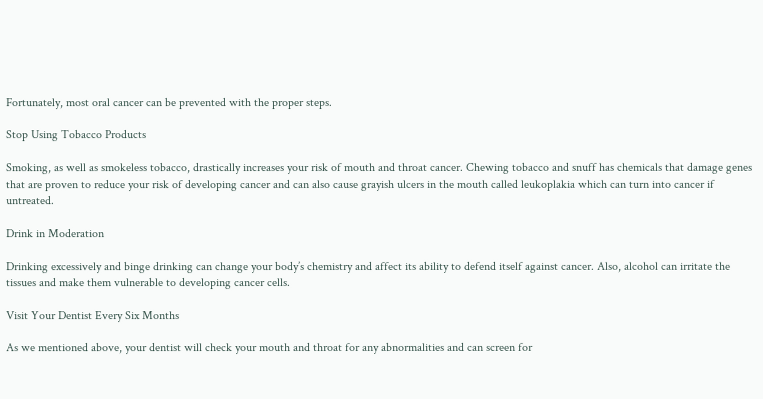Fortunately, most oral cancer can be prevented with the proper steps.

Stop Using Tobacco Products

Smoking, as well as smokeless tobacco, drastically increases your risk of mouth and throat cancer. Chewing tobacco and snuff has chemicals that damage genes that are proven to reduce your risk of developing cancer and can also cause grayish ulcers in the mouth called leukoplakia which can turn into cancer if untreated.

Drink in Moderation

Drinking excessively and binge drinking can change your body’s chemistry and affect its ability to defend itself against cancer. Also, alcohol can irritate the tissues and make them vulnerable to developing cancer cells.

Visit Your Dentist Every Six Months

As we mentioned above, your dentist will check your mouth and throat for any abnormalities and can screen for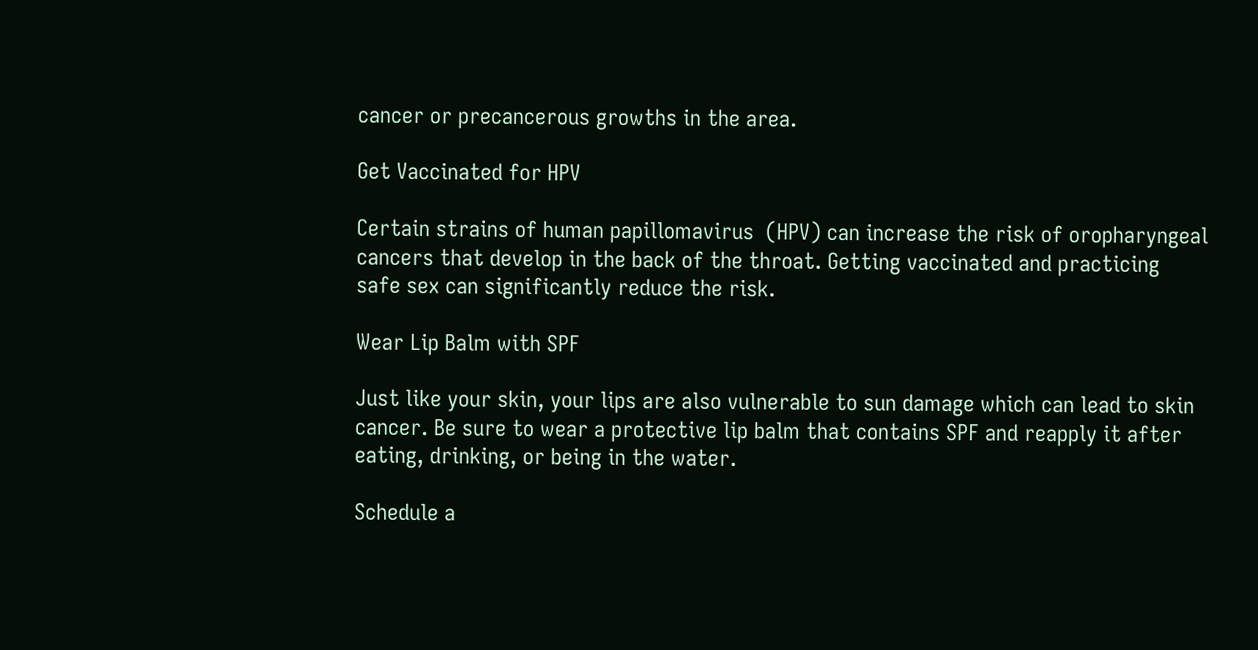cancer or precancerous growths in the area.

Get Vaccinated for HPV

Certain strains of human papillomavirus  (HPV) can increase the risk of oropharyngeal cancers that develop in the back of the throat. Getting vaccinated and practicing safe sex can significantly reduce the risk.

Wear Lip Balm with SPF

Just like your skin, your lips are also vulnerable to sun damage which can lead to skin cancer. Be sure to wear a protective lip balm that contains SPF and reapply it after eating, drinking, or being in the water.

Schedule a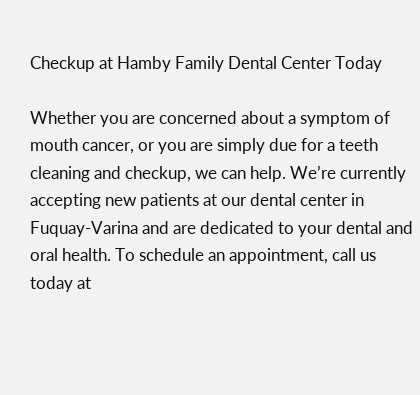Checkup at Hamby Family Dental Center Today

Whether you are concerned about a symptom of mouth cancer, or you are simply due for a teeth cleaning and checkup, we can help. We’re currently accepting new patients at our dental center in Fuquay-Varina and are dedicated to your dental and oral health. To schedule an appointment, call us today at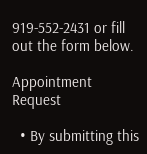919-552-2431 or fill out the form below.

Appointment Request

  • By submitting this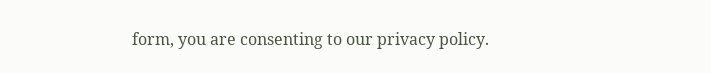form, you are consenting to our privacy policy.